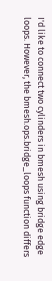I'd like to connect two cylinders in bmesh using bridge edge loops. However, the bmesh.ops.bridge_loops function differs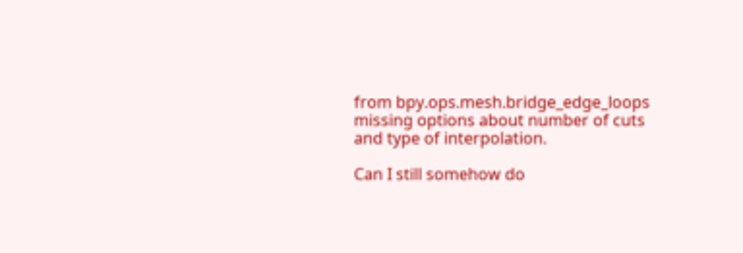from bpy.ops.mesh.bridge_edge_loops missing options about number of cuts and type of interpolation.

Can I still somehow do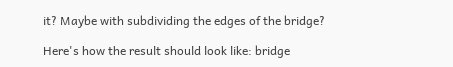it? Maybe with subdividing the edges of the bridge?

Here's how the result should look like: bridge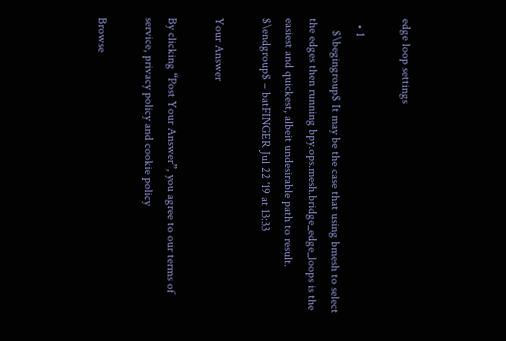edge loop settings

  • 1
    $\begingroup$ It may be the case that using bmesh to select the edges then running bpy.ops.mesh.bridge_edge_loops is the easiest and quickest, albeit undesirable path to result. $\endgroup$ – batFINGER Jul 22 '19 at 13:33

Your Answer

By clicking “Post Your Answer”, you agree to our terms of service, privacy policy and cookie policy

Browse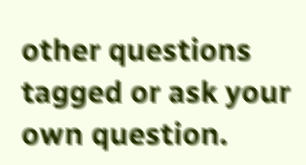other questions tagged or ask your own question.